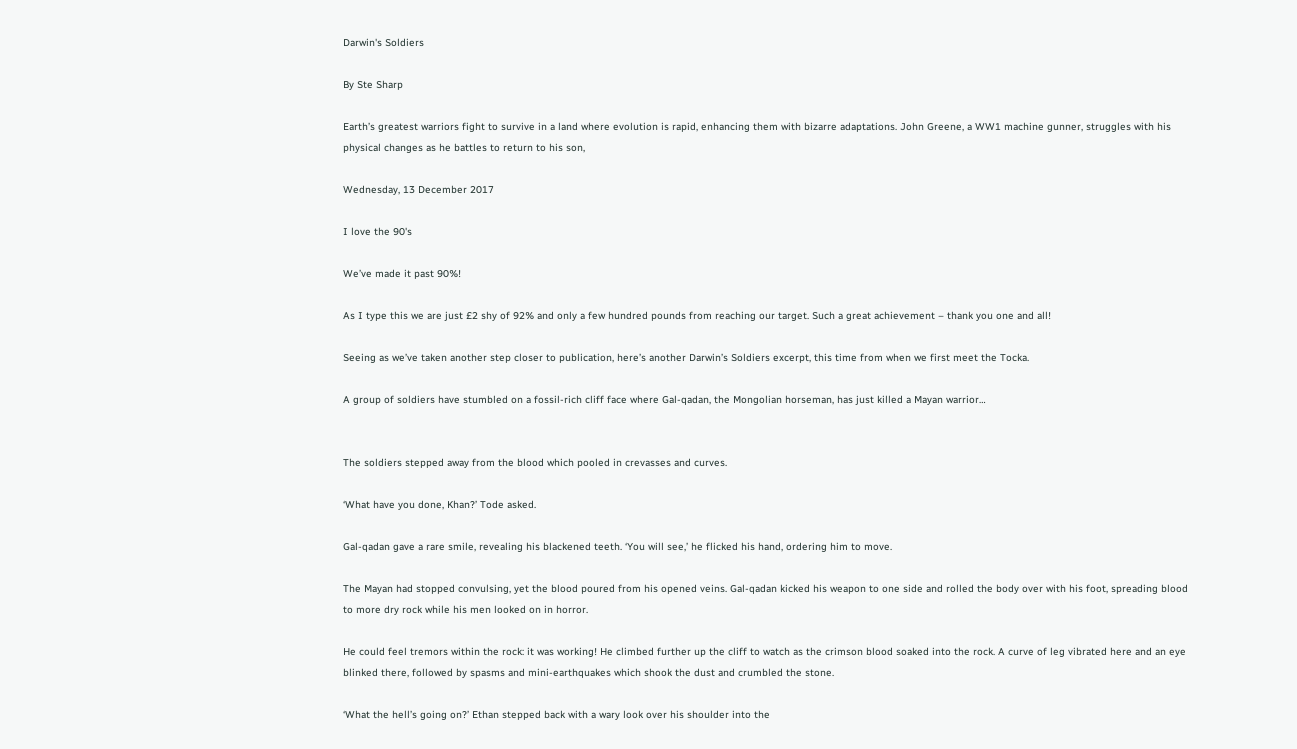Darwin's Soldiers

By Ste Sharp

Earth’s greatest warriors fight to survive in a land where evolution is rapid, enhancing them with bizarre adaptations. John Greene, a WW1 machine gunner, struggles with his physical changes as he battles to return to his son,

Wednesday, 13 December 2017

I love the 90's

We’ve made it past 90%!

As I type this we are just £2 shy of 92% and only a few hundred pounds from reaching our target. Such a great achievement – thank you one and all!

Seeing as we’ve taken another step closer to publication, here’s another Darwin’s Soldiers excerpt, this time from when we first meet the Tocka.

A group of soldiers have stumbled on a fossil-rich cliff face where Gal-qadan, the Mongolian horseman, has just killed a Mayan warrior…


The soldiers stepped away from the blood which pooled in crevasses and curves.

‘What have you done, Khan?’ Tode asked.

Gal-qadan gave a rare smile, revealing his blackened teeth. ‘You will see,’ he flicked his hand, ordering him to move.

The Mayan had stopped convulsing, yet the blood poured from his opened veins. Gal-qadan kicked his weapon to one side and rolled the body over with his foot, spreading blood to more dry rock while his men looked on in horror.

He could feel tremors within the rock: it was working! He climbed further up the cliff to watch as the crimson blood soaked into the rock. A curve of leg vibrated here and an eye blinked there, followed by spasms and mini-earthquakes which shook the dust and crumbled the stone.

‘What the hell’s going on?’ Ethan stepped back with a wary look over his shoulder into the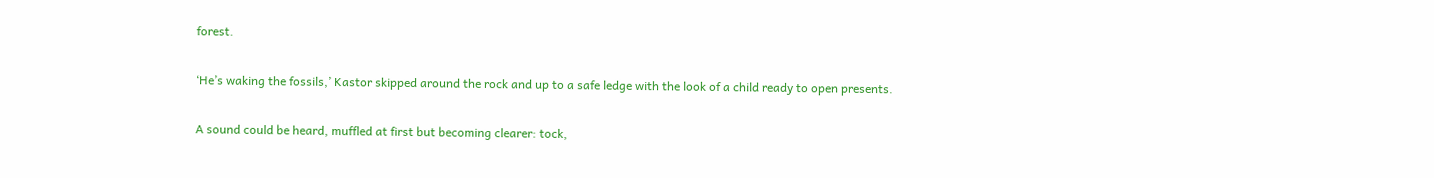forest.

‘He’s waking the fossils,’ Kastor skipped around the rock and up to a safe ledge with the look of a child ready to open presents.

A sound could be heard, muffled at first but becoming clearer: tock,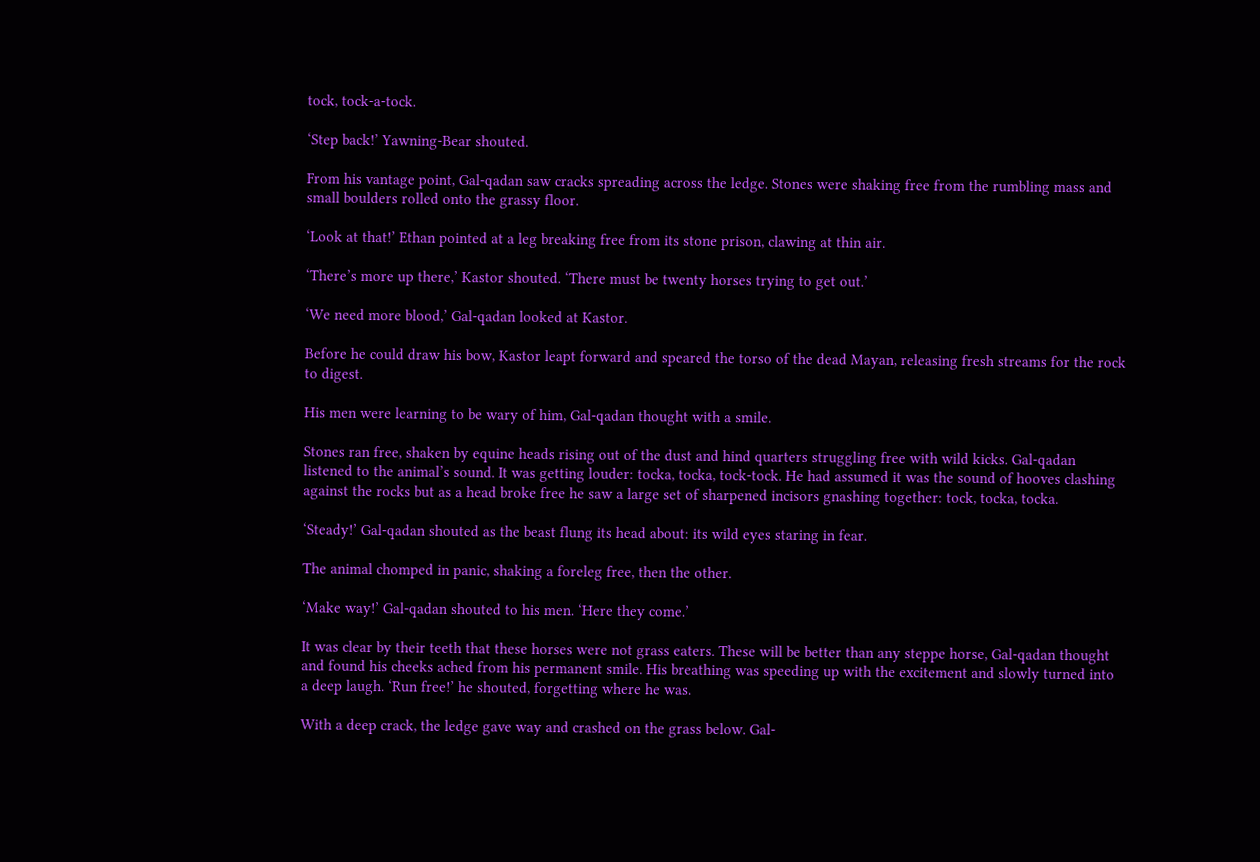tock, tock-a-tock.

‘Step back!’ Yawning-Bear shouted.

From his vantage point, Gal-qadan saw cracks spreading across the ledge. Stones were shaking free from the rumbling mass and small boulders rolled onto the grassy floor.

‘Look at that!’ Ethan pointed at a leg breaking free from its stone prison, clawing at thin air.

‘There’s more up there,’ Kastor shouted. ‘There must be twenty horses trying to get out.’

‘We need more blood,’ Gal-qadan looked at Kastor.

Before he could draw his bow, Kastor leapt forward and speared the torso of the dead Mayan, releasing fresh streams for the rock to digest.

His men were learning to be wary of him, Gal-qadan thought with a smile.

Stones ran free, shaken by equine heads rising out of the dust and hind quarters struggling free with wild kicks. Gal-qadan listened to the animal’s sound. It was getting louder: tocka, tocka, tock-tock. He had assumed it was the sound of hooves clashing against the rocks but as a head broke free he saw a large set of sharpened incisors gnashing together: tock, tocka, tocka.

‘Steady!’ Gal-qadan shouted as the beast flung its head about: its wild eyes staring in fear.

The animal chomped in panic, shaking a foreleg free, then the other.

‘Make way!’ Gal-qadan shouted to his men. ‘Here they come.’

It was clear by their teeth that these horses were not grass eaters. These will be better than any steppe horse, Gal-qadan thought and found his cheeks ached from his permanent smile. His breathing was speeding up with the excitement and slowly turned into a deep laugh. ‘Run free!’ he shouted, forgetting where he was.

With a deep crack, the ledge gave way and crashed on the grass below. Gal-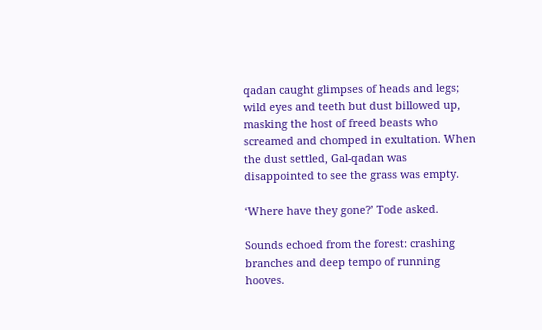qadan caught glimpses of heads and legs; wild eyes and teeth but dust billowed up, masking the host of freed beasts who screamed and chomped in exultation. When the dust settled, Gal-qadan was disappointed to see the grass was empty.

‘Where have they gone?’ Tode asked.

Sounds echoed from the forest: crashing branches and deep tempo of running hooves.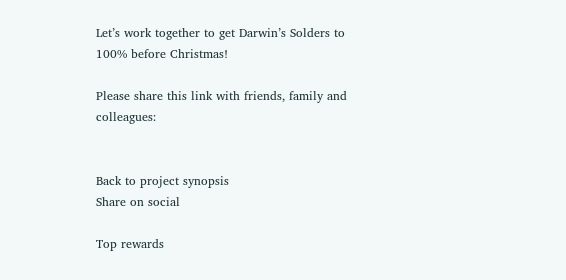Let’s work together to get Darwin’s Solders to 100% before Christmas!

Please share this link with friends, family and colleagues:


Back to project synopsis
Share on social

Top rewards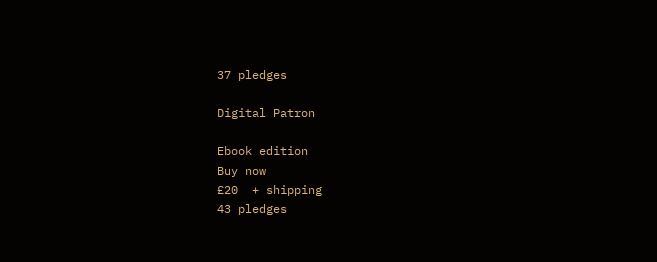37 pledges

Digital Patron

Ebook edition
Buy now
£20  + shipping
43 pledges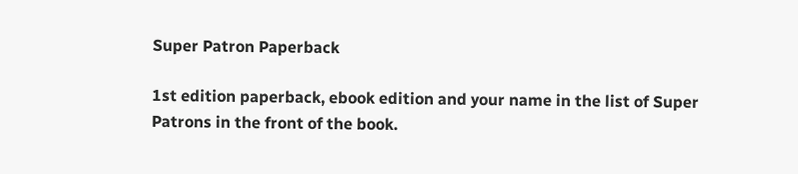Super Patron Paperback

1st edition paperback, ebook edition and your name in the list of Super Patrons in the front of the book.